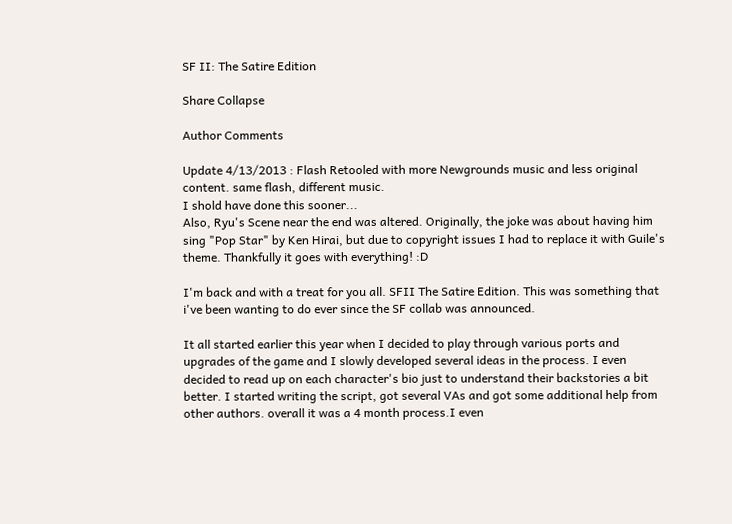SF II: The Satire Edition

Share Collapse

Author Comments

Update 4/13/2013 : Flash Retooled with more Newgrounds music and less original content. same flash, different music.
I shold have done this sooner...
Also, Ryu's Scene near the end was altered. Originally, the joke was about having him sing "Pop Star" by Ken Hirai, but due to copyright issues I had to replace it with Guile's theme. Thankfully it goes with everything! :D

I'm back and with a treat for you all. SFII The Satire Edition. This was something that i've been wanting to do ever since the SF collab was announced.

It all started earlier this year when I decided to play through various ports and upgrades of the game and I slowly developed several ideas in the process. I even decided to read up on each character's bio just to understand their backstories a bit better. I started writing the script, got several VAs and got some additional help from other authors. overall it was a 4 month process.I even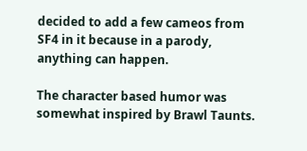decided to add a few cameos from SF4 in it because in a parody, anything can happen.

The character based humor was somewhat inspired by Brawl Taunts.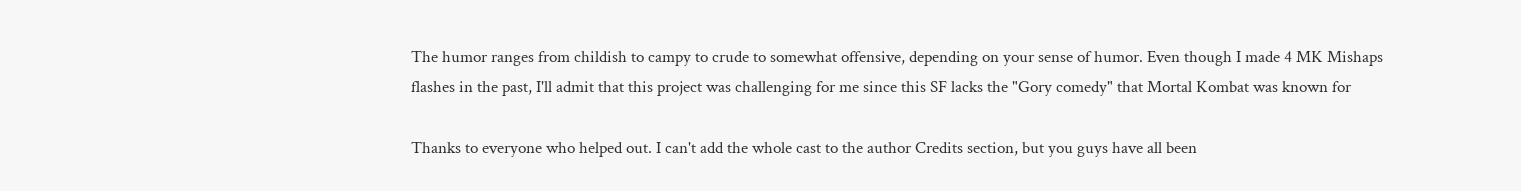The humor ranges from childish to campy to crude to somewhat offensive, depending on your sense of humor. Even though I made 4 MK Mishaps flashes in the past, I'll admit that this project was challenging for me since this SF lacks the "Gory comedy" that Mortal Kombat was known for

Thanks to everyone who helped out. I can't add the whole cast to the author Credits section, but you guys have all been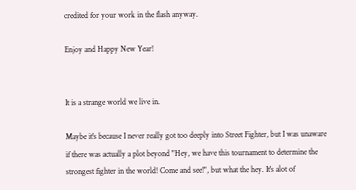credited for your work in the flash anyway.

Enjoy and Happy New Year!


It is a strange world we live in.

Maybe it's because I never really got too deeply into Street Fighter, but I was unaware if there was actually a plot beyond "Hey, we have this tournament to determine the strongest fighter in the world! Come and see!", but what the hey. It's alot of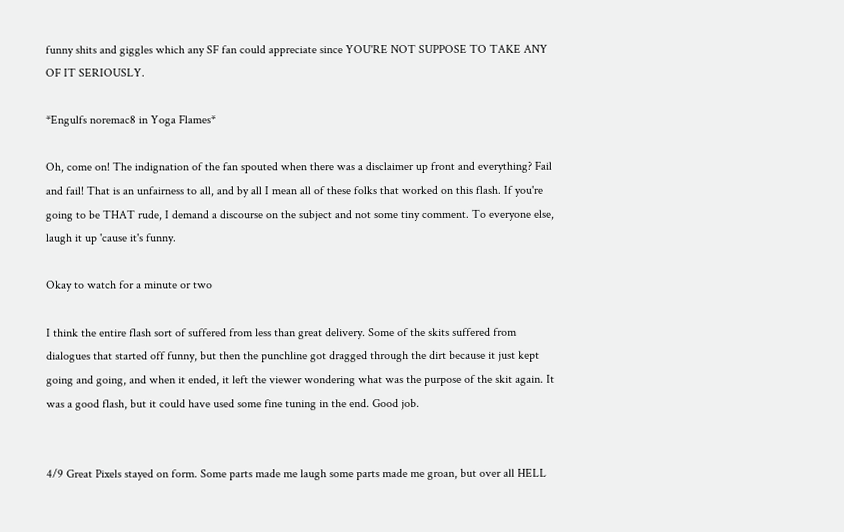funny shits and giggles which any SF fan could appreciate since YOU'RE NOT SUPPOSE TO TAKE ANY OF IT SERIOUSLY.

*Engulfs noremac8 in Yoga Flames*

Oh, come on! The indignation of the fan spouted when there was a disclaimer up front and everything? Fail and fail! That is an unfairness to all, and by all I mean all of these folks that worked on this flash. If you're going to be THAT rude, I demand a discourse on the subject and not some tiny comment. To everyone else, laugh it up 'cause it's funny.

Okay to watch for a minute or two

I think the entire flash sort of suffered from less than great delivery. Some of the skits suffered from dialogues that started off funny, but then the punchline got dragged through the dirt because it just kept going and going, and when it ended, it left the viewer wondering what was the purpose of the skit again. It was a good flash, but it could have used some fine tuning in the end. Good job.


4/9 Great Pixels stayed on form. Some parts made me laugh some parts made me groan, but over all HELL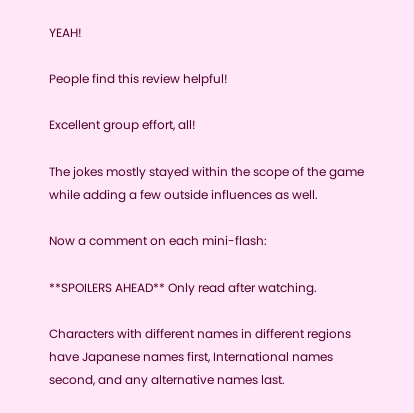YEAH!

People find this review helpful!

Excellent group effort, all!

The jokes mostly stayed within the scope of the game while adding a few outside influences as well.

Now a comment on each mini-flash:

**SPOILERS AHEAD** Only read after watching.

Characters with different names in different regions have Japanese names first, International names second, and any alternative names last.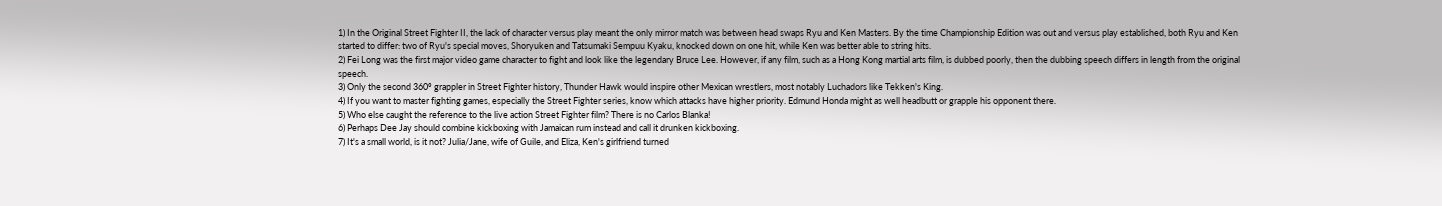1) In the Original Street Fighter II, the lack of character versus play meant the only mirror match was between head swaps Ryu and Ken Masters. By the time Championship Edition was out and versus play established, both Ryu and Ken started to differ: two of Ryu's special moves, Shoryuken and Tatsumaki Sempuu Kyaku, knocked down on one hit, while Ken was better able to string hits.
2) Fei Long was the first major video game character to fight and look like the legendary Bruce Lee. However, if any film, such as a Hong Kong martial arts film, is dubbed poorly, then the dubbing speech differs in length from the original speech.
3) Only the second 360º grappler in Street Fighter history, Thunder Hawk would inspire other Mexican wrestlers, most notably Luchadors like Tekken's King.
4) If you want to master fighting games, especially the Street Fighter series, know which attacks have higher priority. Edmund Honda might as well headbutt or grapple his opponent there.
5) Who else caught the reference to the live action Street Fighter film? There is no Carlos Blanka!
6) Perhaps Dee Jay should combine kickboxing with Jamaican rum instead and call it drunken kickboxing.
7) It's a small world, is it not? Julia/Jane, wife of Guile, and Eliza, Ken's girlfriend turned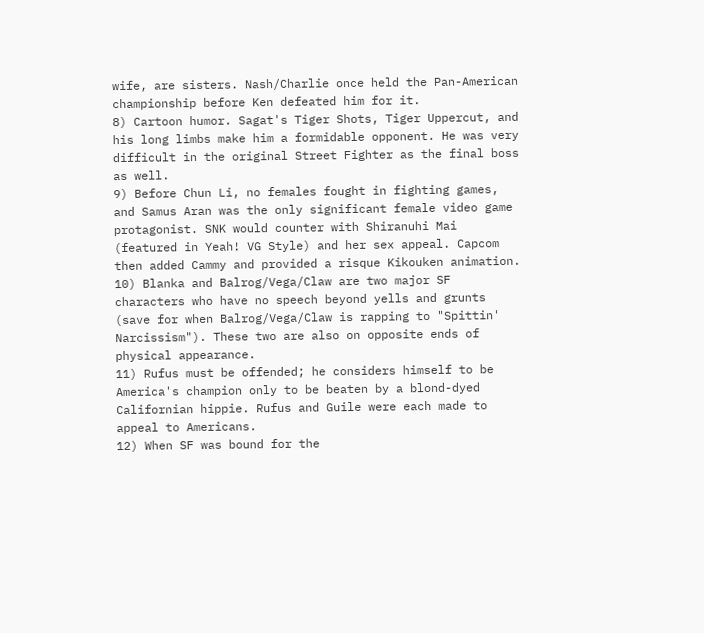wife, are sisters. Nash/Charlie once held the Pan-American championship before Ken defeated him for it.
8) Cartoon humor. Sagat's Tiger Shots, Tiger Uppercut, and his long limbs make him a formidable opponent. He was very difficult in the original Street Fighter as the final boss as well.
9) Before Chun Li, no females fought in fighting games, and Samus Aran was the only significant female video game protagonist. SNK would counter with Shiranuhi Mai (featured in Yeah! VG Style) and her sex appeal. Capcom then added Cammy and provided a risque Kikouken animation.
10) Blanka and Balrog/Vega/Claw are two major SF characters who have no speech beyond yells and grunts (save for when Balrog/Vega/Claw is rapping to "Spittin' Narcissism"). These two are also on opposite ends of physical appearance.
11) Rufus must be offended; he considers himself to be America's champion only to be beaten by a blond-dyed Californian hippie. Rufus and Guile were each made to appeal to Americans.
12) When SF was bound for the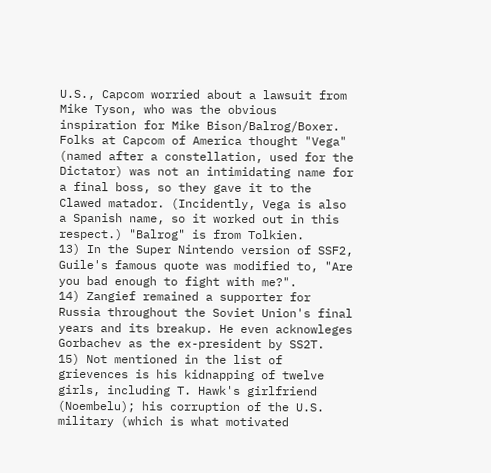U.S., Capcom worried about a lawsuit from Mike Tyson, who was the obvious inspiration for Mike Bison/Balrog/Boxer. Folks at Capcom of America thought "Vega" (named after a constellation, used for the Dictator) was not an intimidating name for a final boss, so they gave it to the Clawed matador. (Incidently, Vega is also a Spanish name, so it worked out in this respect.) "Balrog" is from Tolkien.
13) In the Super Nintendo version of SSF2, Guile's famous quote was modified to, "Are you bad enough to fight with me?".
14) Zangief remained a supporter for Russia throughout the Soviet Union's final years and its breakup. He even acknowleges Gorbachev as the ex-president by SS2T.
15) Not mentioned in the list of grievences is his kidnapping of twelve girls, including T. Hawk's girlfriend (Noembelu); his corruption of the U.S. military (which is what motivated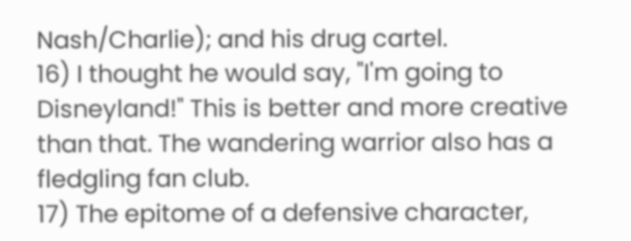Nash/Charlie); and his drug cartel.
16) I thought he would say, "I'm going to Disneyland!" This is better and more creative than that. The wandering warrior also has a fledgling fan club.
17) The epitome of a defensive character,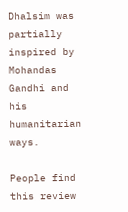Dhalsim was partially inspired by Mohandas Gandhi and his humanitarian ways.

People find this review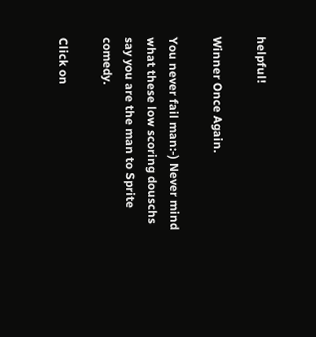helpful!

Winner Once Again.

You never fail man:-) Never mind what these low scoring douschs say you are the man to Sprite comedy.

Click on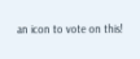an icon to vote on this!